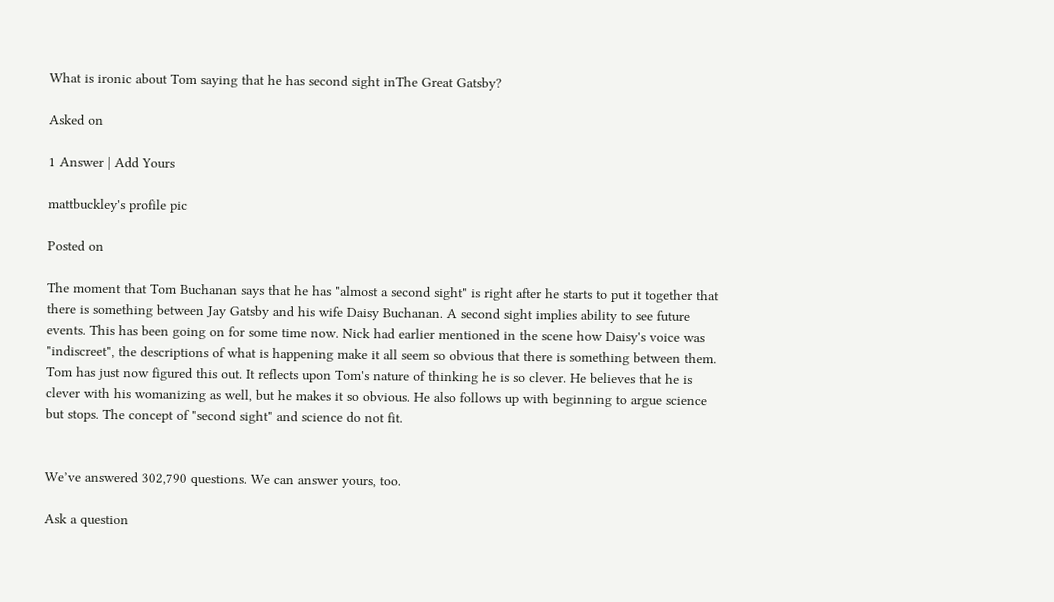What is ironic about Tom saying that he has second sight inThe Great Gatsby?

Asked on

1 Answer | Add Yours

mattbuckley's profile pic

Posted on

The moment that Tom Buchanan says that he has "almost a second sight" is right after he starts to put it together that there is something between Jay Gatsby and his wife Daisy Buchanan. A second sight implies ability to see future events. This has been going on for some time now. Nick had earlier mentioned in the scene how Daisy's voice was "indiscreet", the descriptions of what is happening make it all seem so obvious that there is something between them. Tom has just now figured this out. It reflects upon Tom's nature of thinking he is so clever. He believes that he is clever with his womanizing as well, but he makes it so obvious. He also follows up with beginning to argue science but stops. The concept of "second sight" and science do not fit.


We’ve answered 302,790 questions. We can answer yours, too.

Ask a question